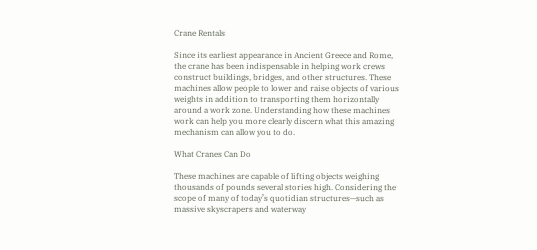Crane Rentals

Since its earliest appearance in Ancient Greece and Rome, the crane has been indispensable in helping work crews construct buildings, bridges, and other structures. These machines allow people to lower and raise objects of various weights in addition to transporting them horizontally around a work zone. Understanding how these machines work can help you more clearly discern what this amazing mechanism can allow you to do.

What Cranes Can Do

These machines are capable of lifting objects weighing thousands of pounds several stories high. Considering the scope of many of today’s quotidian structures—such as massive skyscrapers and waterway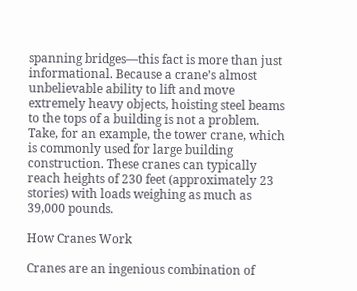spanning bridges—this fact is more than just informational. Because a crane’s almost unbelievable ability to lift and move extremely heavy objects, hoisting steel beams to the tops of a building is not a problem. Take, for an example, the tower crane, which is commonly used for large building construction. These cranes can typically reach heights of 230 feet (approximately 23 stories) with loads weighing as much as 39,000 pounds.

How Cranes Work

Cranes are an ingenious combination of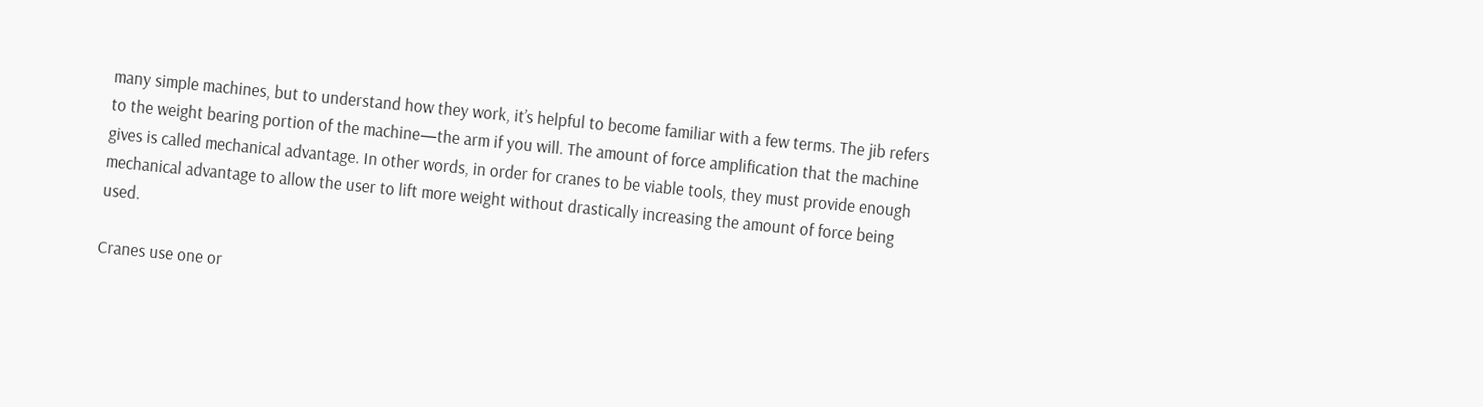many simple machines, but to understand how they work, it’s helpful to become familiar with a few terms. The jib refers to the weight bearing portion of the machine—the arm if you will. The amount of force amplification that the machine gives is called mechanical advantage. In other words, in order for cranes to be viable tools, they must provide enough mechanical advantage to allow the user to lift more weight without drastically increasing the amount of force being used.

Cranes use one or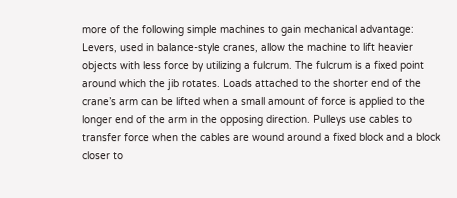more of the following simple machines to gain mechanical advantage: Levers, used in balance-style cranes, allow the machine to lift heavier objects with less force by utilizing a fulcrum. The fulcrum is a fixed point around which the jib rotates. Loads attached to the shorter end of the crane’s arm can be lifted when a small amount of force is applied to the longer end of the arm in the opposing direction. Pulleys use cables to transfer force when the cables are wound around a fixed block and a block closer to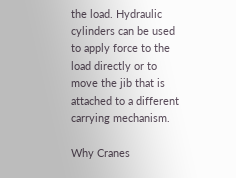the load. Hydraulic cylinders can be used to apply force to the load directly or to move the jib that is attached to a different carrying mechanism.

Why Cranes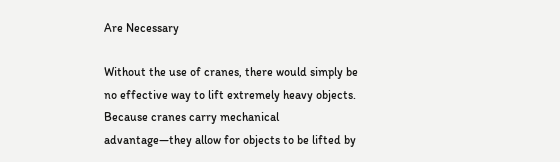Are Necessary

Without the use of cranes, there would simply be no effective way to lift extremely heavy objects. Because cranes carry mechanical advantage—they allow for objects to be lifted by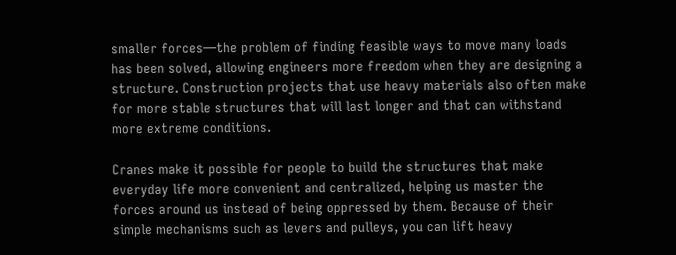smaller forces—the problem of finding feasible ways to move many loads has been solved, allowing engineers more freedom when they are designing a structure. Construction projects that use heavy materials also often make for more stable structures that will last longer and that can withstand more extreme conditions.

Cranes make it possible for people to build the structures that make everyday life more convenient and centralized, helping us master the forces around us instead of being oppressed by them. Because of their simple mechanisms such as levers and pulleys, you can lift heavy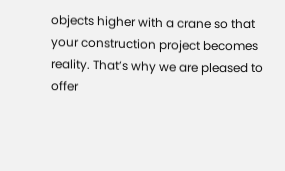objects higher with a crane so that your construction project becomes reality. That’s why we are pleased to offer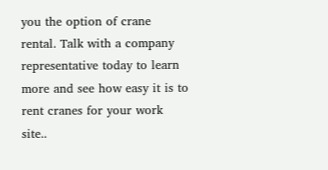you the option of crane rental. Talk with a company representative today to learn more and see how easy it is to rent cranes for your work site..